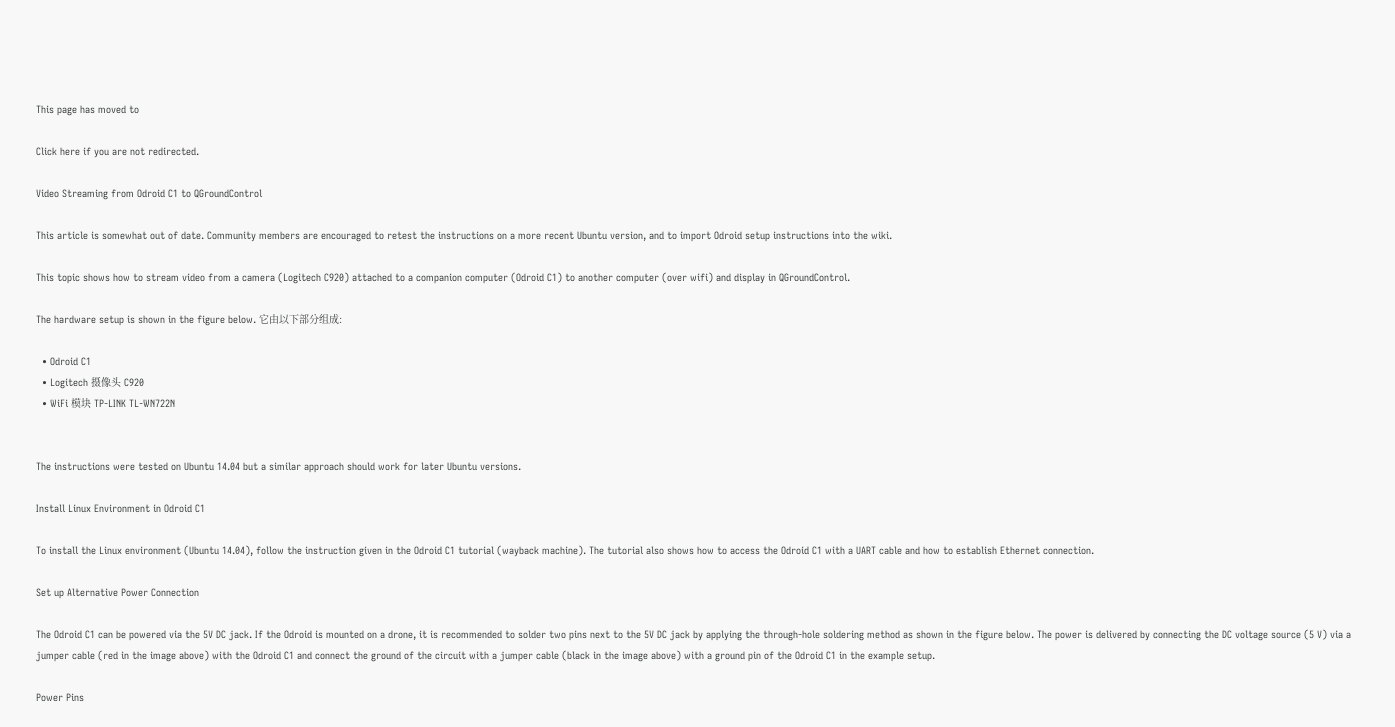This page has moved to

Click here if you are not redirected.

Video Streaming from Odroid C1 to QGroundControl

This article is somewhat out of date. Community members are encouraged to retest the instructions on a more recent Ubuntu version, and to import Odroid setup instructions into the wiki.

This topic shows how to stream video from a camera (Logitech C920) attached to a companion computer (Odroid C1) to another computer (over wifi) and display in QGroundControl.

The hardware setup is shown in the figure below. 它由以下部分组成:

  • Odroid C1
  • Logitech 摄像头 C920
  • WiFi 模块 TP-LINK TL-WN722N


The instructions were tested on Ubuntu 14.04 but a similar approach should work for later Ubuntu versions.

Install Linux Environment in Odroid C1

To install the Linux environment (Ubuntu 14.04), follow the instruction given in the Odroid C1 tutorial (wayback machine). The tutorial also shows how to access the Odroid C1 with a UART cable and how to establish Ethernet connection.

Set up Alternative Power Connection

The Odroid C1 can be powered via the 5V DC jack. If the Odroid is mounted on a drone, it is recommended to solder two pins next to the 5V DC jack by applying the through-hole soldering method as shown in the figure below. The power is delivered by connecting the DC voltage source (5 V) via a jumper cable (red in the image above) with the Odroid C1 and connect the ground of the circuit with a jumper cable (black in the image above) with a ground pin of the Odroid C1 in the example setup.

Power Pins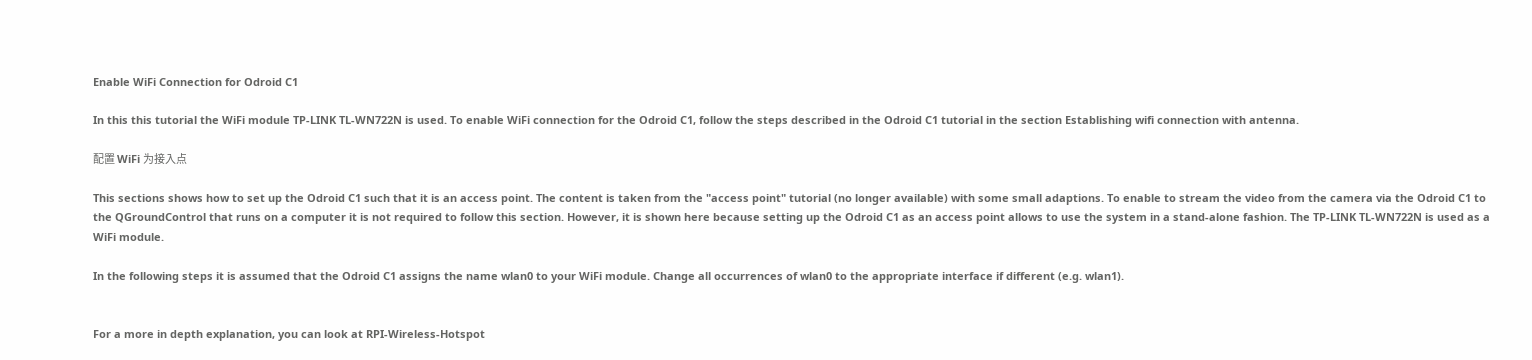Enable WiFi Connection for Odroid C1

In this this tutorial the WiFi module TP-LINK TL-WN722N is used. To enable WiFi connection for the Odroid C1, follow the steps described in the Odroid C1 tutorial in the section Establishing wifi connection with antenna.

配置 WiFi 为接入点

This sections shows how to set up the Odroid C1 such that it is an access point. The content is taken from the "access point" tutorial (no longer available) with some small adaptions. To enable to stream the video from the camera via the Odroid C1 to the QGroundControl that runs on a computer it is not required to follow this section. However, it is shown here because setting up the Odroid C1 as an access point allows to use the system in a stand-alone fashion. The TP-LINK TL-WN722N is used as a WiFi module.

In the following steps it is assumed that the Odroid C1 assigns the name wlan0 to your WiFi module. Change all occurrences of wlan0 to the appropriate interface if different (e.g. wlan1).


For a more in depth explanation, you can look at RPI-Wireless-Hotspot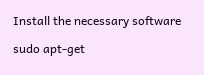Install the necessary software

sudo apt-get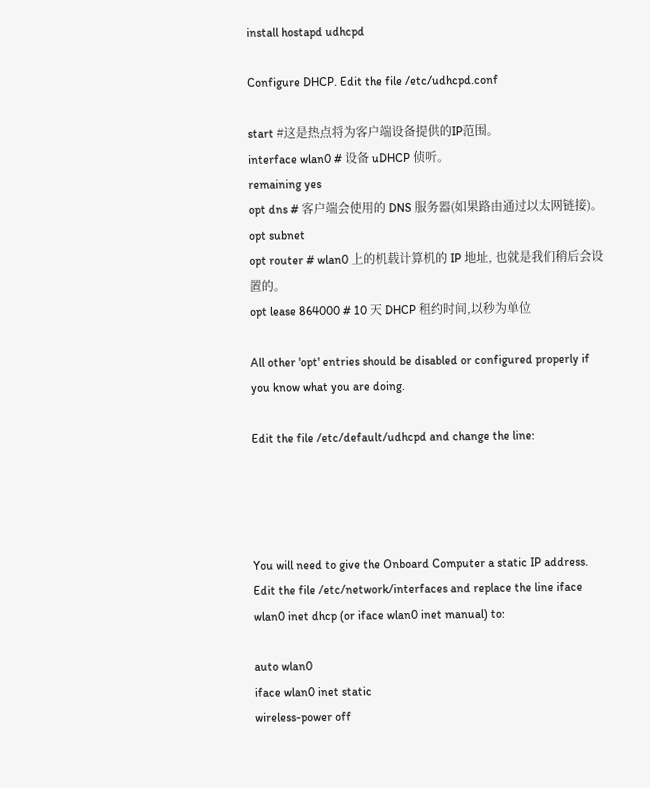install hostapd udhcpd

Configure DHCP. Edit the file /etc/udhcpd.conf

start #这是热点将为客户端设备提供的IP范围。
interface wlan0 # 设备 uDHCP 侦听。
remaining yes
opt dns # 客户端会使用的 DNS 服务器(如果路由通过以太网链接)。
opt subnet
opt router # wlan0 上的机载计算机的 IP 地址, 也就是我们稍后会设置的。
opt lease 864000 # 10 天 DHCP 租约时间,以秒为单位

All other 'opt' entries should be disabled or configured properly if you know what you are doing.

Edit the file /etc/default/udhcpd and change the line:




You will need to give the Onboard Computer a static IP address. Edit the file /etc/network/interfaces and replace the line iface wlan0 inet dhcp (or iface wlan0 inet manual) to:

auto wlan0
iface wlan0 inet static
wireless-power off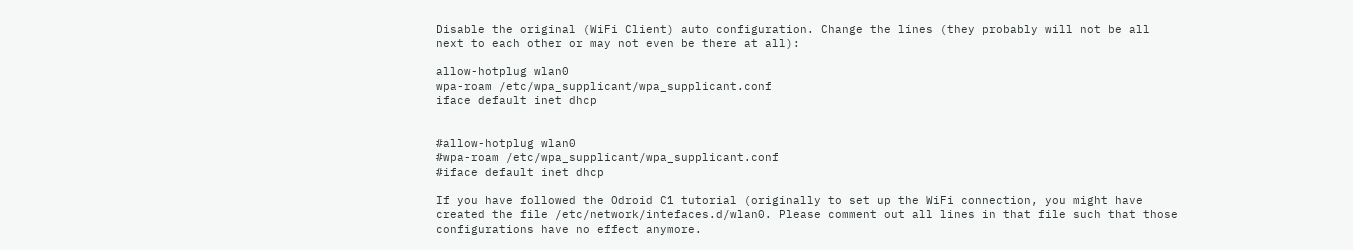Disable the original (WiFi Client) auto configuration. Change the lines (they probably will not be all next to each other or may not even be there at all):

allow-hotplug wlan0
wpa-roam /etc/wpa_supplicant/wpa_supplicant.conf
iface default inet dhcp


#allow-hotplug wlan0
#wpa-roam /etc/wpa_supplicant/wpa_supplicant.conf
#iface default inet dhcp

If you have followed the Odroid C1 tutorial (originally to set up the WiFi connection, you might have created the file /etc/network/intefaces.d/wlan0. Please comment out all lines in that file such that those configurations have no effect anymore.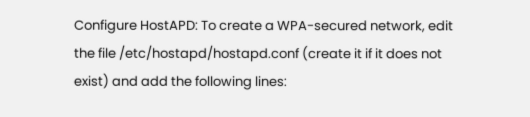Configure HostAPD: To create a WPA-secured network, edit the file /etc/hostapd/hostapd.conf (create it if it does not exist) and add the following lines: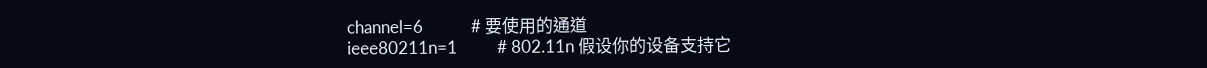channel=6            # 要使用的通道
ieee80211n=1          # 802.11n 假设你的设备支持它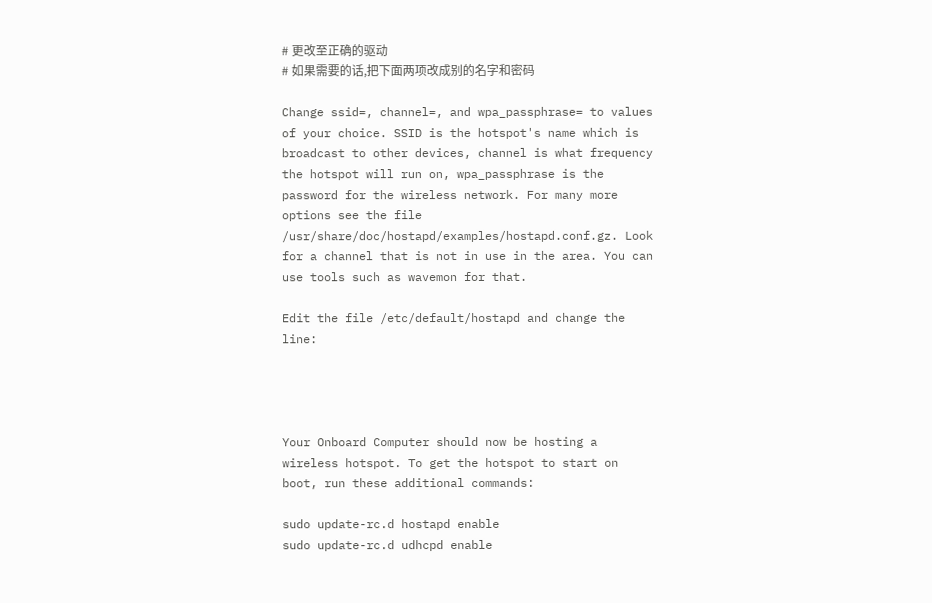# 更改至正确的驱动
# 如果需要的话,把下面两项改成别的名字和密码

Change ssid=, channel=, and wpa_passphrase= to values of your choice. SSID is the hotspot's name which is broadcast to other devices, channel is what frequency the hotspot will run on, wpa_passphrase is the password for the wireless network. For many more options see the file /usr/share/doc/hostapd/examples/hostapd.conf.gz. Look for a channel that is not in use in the area. You can use tools such as wavemon for that.

Edit the file /etc/default/hostapd and change the line:




Your Onboard Computer should now be hosting a wireless hotspot. To get the hotspot to start on boot, run these additional commands:

sudo update-rc.d hostapd enable
sudo update-rc.d udhcpd enable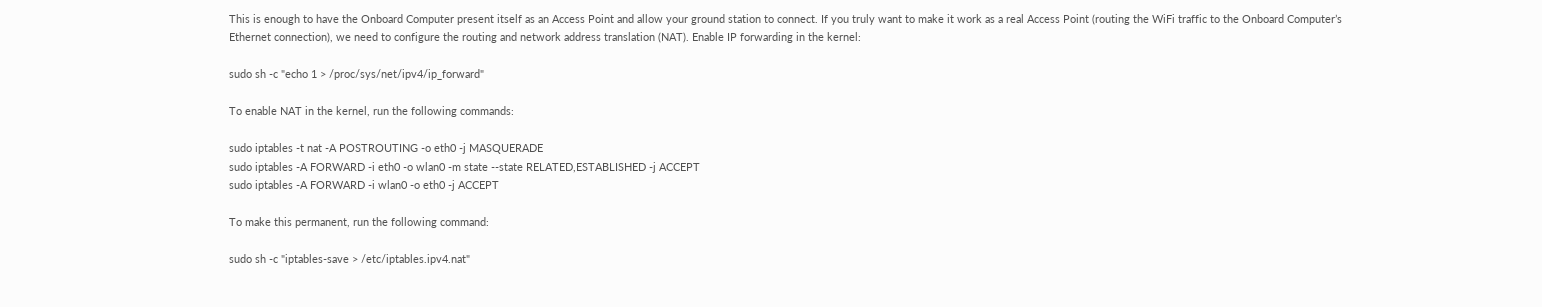This is enough to have the Onboard Computer present itself as an Access Point and allow your ground station to connect. If you truly want to make it work as a real Access Point (routing the WiFi traffic to the Onboard Computer’s Ethernet connection), we need to configure the routing and network address translation (NAT). Enable IP forwarding in the kernel:

sudo sh -c "echo 1 > /proc/sys/net/ipv4/ip_forward"

To enable NAT in the kernel, run the following commands:

sudo iptables -t nat -A POSTROUTING -o eth0 -j MASQUERADE
sudo iptables -A FORWARD -i eth0 -o wlan0 -m state --state RELATED,ESTABLISHED -j ACCEPT
sudo iptables -A FORWARD -i wlan0 -o eth0 -j ACCEPT

To make this permanent, run the following command:

sudo sh -c "iptables-save > /etc/iptables.ipv4.nat"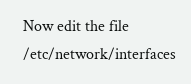Now edit the file /etc/network/interfaces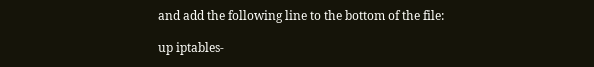and add the following line to the bottom of the file:

up iptables-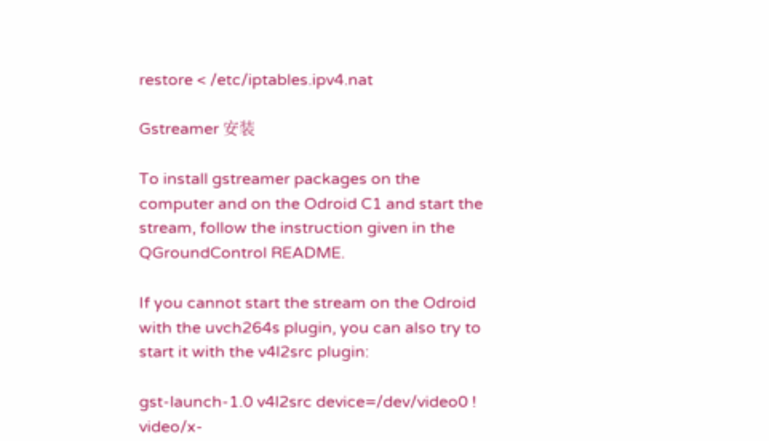restore < /etc/iptables.ipv4.nat

Gstreamer 安装

To install gstreamer packages on the computer and on the Odroid C1 and start the stream, follow the instruction given in the QGroundControl README.

If you cannot start the stream on the Odroid with the uvch264s plugin, you can also try to start it with the v4l2src plugin:

gst-launch-1.0 v4l2src device=/dev/video0 ! video/x-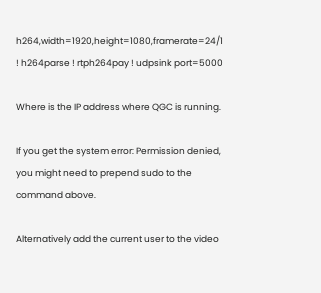h264,width=1920,height=1080,framerate=24/1 ! h264parse ! rtph264pay ! udpsink port=5000

Where is the IP address where QGC is running.

If you get the system error: Permission denied, you might need to prepend sudo to the command above.

Alternatively add the current user to the video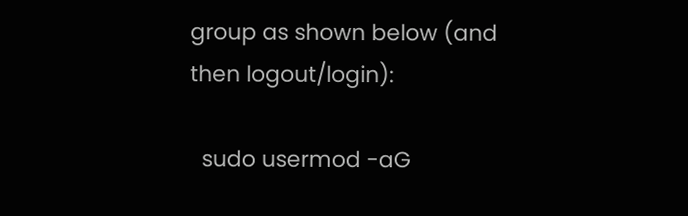group as shown below (and then logout/login):

  sudo usermod -aG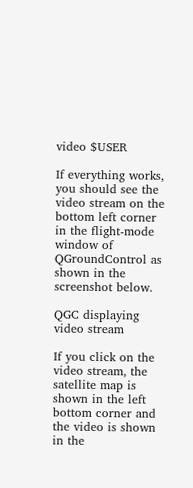video $USER

If everything works, you should see the video stream on the bottom left corner in the flight-mode window of QGroundControl as shown in the screenshot below.

QGC displaying video stream

If you click on the video stream, the satellite map is shown in the left bottom corner and the video is shown in the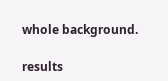whole background.

results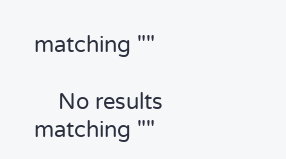matching ""

    No results matching ""